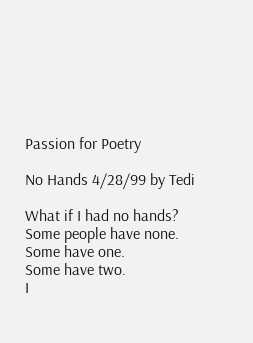Passion for Poetry

No Hands 4/28/99 by Tedi

What if I had no hands?
Some people have none.
Some have one.
Some have two.
I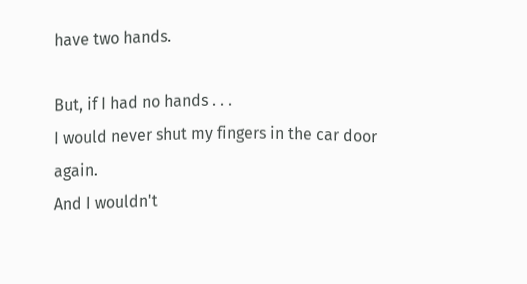have two hands.

But, if I had no hands . . .
I would never shut my fingers in the car door again.
And I wouldn't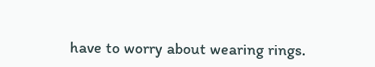have to worry about wearing rings.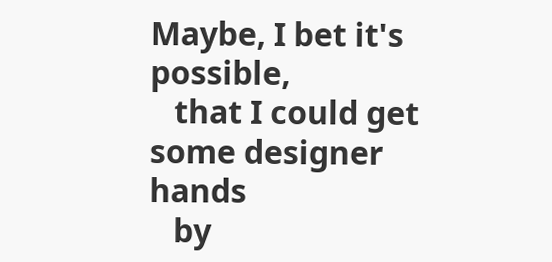Maybe, I bet it's possible,
   that I could get some designer hands
   by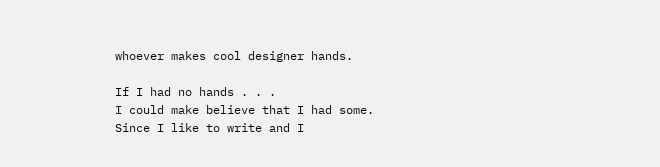whoever makes cool designer hands.

If I had no hands . . .
I could make believe that I had some.
Since I like to write and I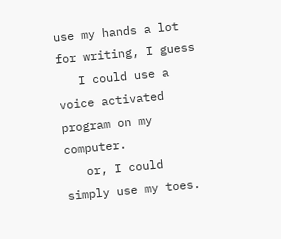use my hands a lot for writing, I guess
   I could use a voice activated program on my computer.
   or, I could simply use my toes.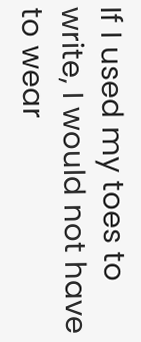If I used my toes to write, I would not have to wear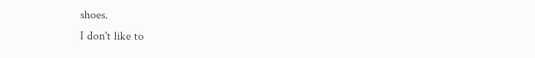shoes.
I don't like to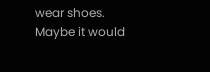wear shoes.
Maybe it would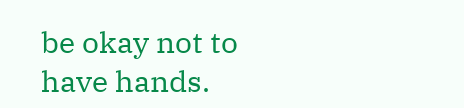be okay not to have hands.